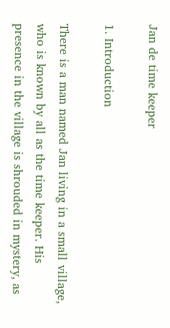Jan de time keeper

1. Introduction

There is a man named Jan living in a small village, who is known by all as the time keeper. His presence in the village is shrouded in mystery, as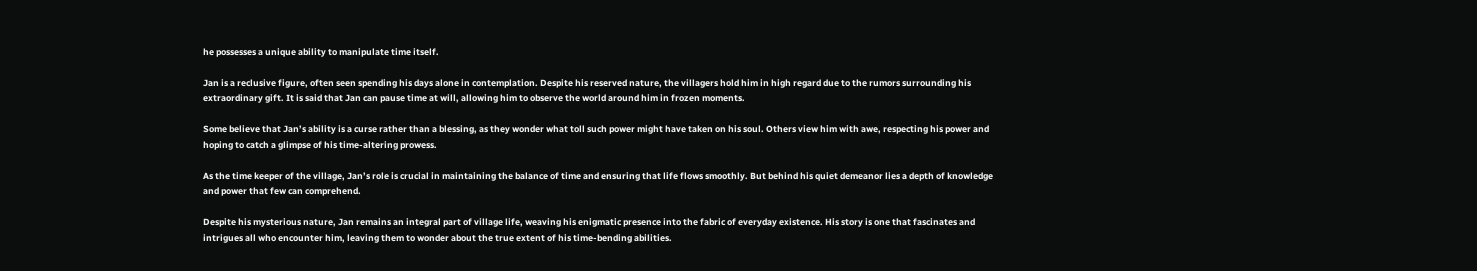he possesses a unique ability to manipulate time itself.

Jan is a reclusive figure, often seen spending his days alone in contemplation. Despite his reserved nature, the villagers hold him in high regard due to the rumors surrounding his extraordinary gift. It is said that Jan can pause time at will, allowing him to observe the world around him in frozen moments.

Some believe that Jan’s ability is a curse rather than a blessing, as they wonder what toll such power might have taken on his soul. Others view him with awe, respecting his power and hoping to catch a glimpse of his time-altering prowess.

As the time keeper of the village, Jan’s role is crucial in maintaining the balance of time and ensuring that life flows smoothly. But behind his quiet demeanor lies a depth of knowledge and power that few can comprehend.

Despite his mysterious nature, Jan remains an integral part of village life, weaving his enigmatic presence into the fabric of everyday existence. His story is one that fascinates and intrigues all who encounter him, leaving them to wonder about the true extent of his time-bending abilities.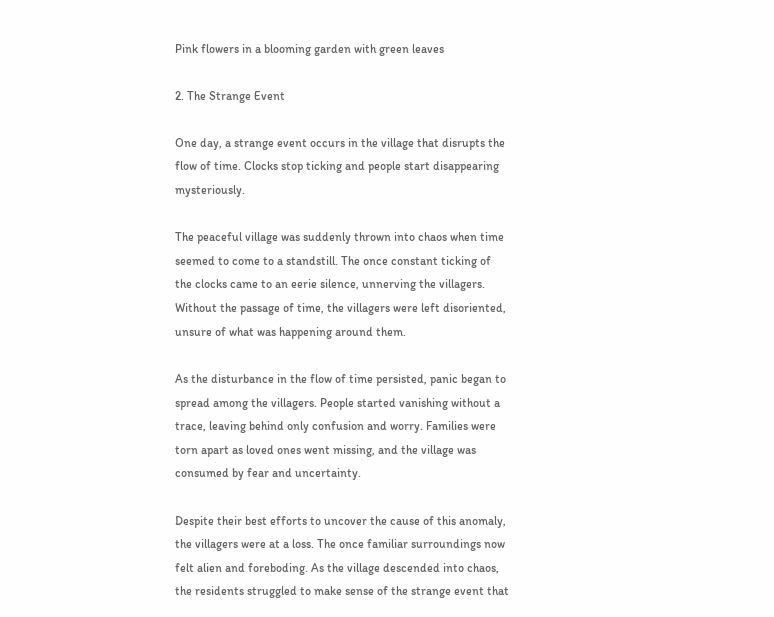Pink flowers in a blooming garden with green leaves

2. The Strange Event

One day, a strange event occurs in the village that disrupts the flow of time. Clocks stop ticking and people start disappearing mysteriously.

The peaceful village was suddenly thrown into chaos when time seemed to come to a standstill. The once constant ticking of the clocks came to an eerie silence, unnerving the villagers. Without the passage of time, the villagers were left disoriented, unsure of what was happening around them.

As the disturbance in the flow of time persisted, panic began to spread among the villagers. People started vanishing without a trace, leaving behind only confusion and worry. Families were torn apart as loved ones went missing, and the village was consumed by fear and uncertainty.

Despite their best efforts to uncover the cause of this anomaly, the villagers were at a loss. The once familiar surroundings now felt alien and foreboding. As the village descended into chaos, the residents struggled to make sense of the strange event that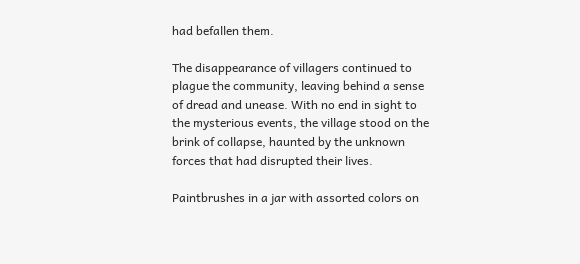had befallen them.

The disappearance of villagers continued to plague the community, leaving behind a sense of dread and unease. With no end in sight to the mysterious events, the village stood on the brink of collapse, haunted by the unknown forces that had disrupted their lives.

Paintbrushes in a jar with assorted colors on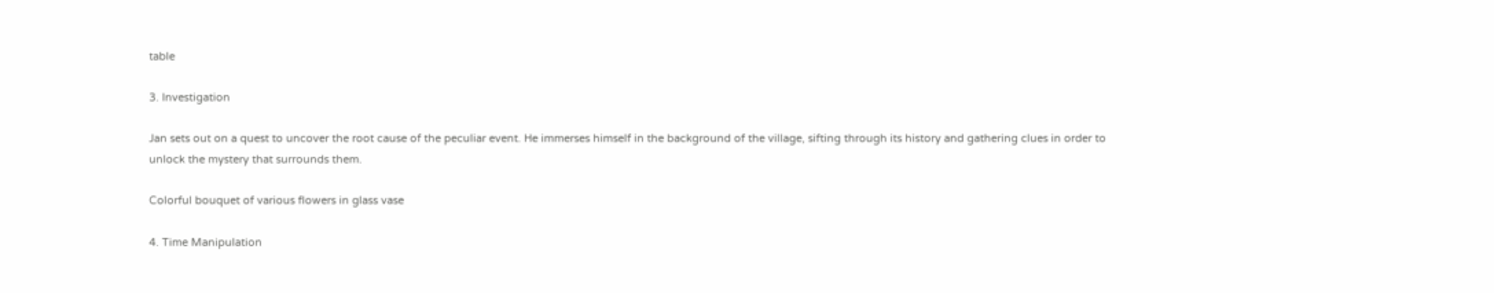table

3. Investigation

Jan sets out on a quest to uncover the root cause of the peculiar event. He immerses himself in the background of the village, sifting through its history and gathering clues in order to unlock the mystery that surrounds them.

Colorful bouquet of various flowers in glass vase

4. Time Manipulation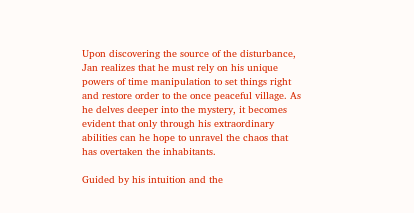Upon discovering the source of the disturbance, Jan realizes that he must rely on his unique powers of time manipulation to set things right and restore order to the once peaceful village. As he delves deeper into the mystery, it becomes evident that only through his extraordinary abilities can he hope to unravel the chaos that has overtaken the inhabitants.

Guided by his intuition and the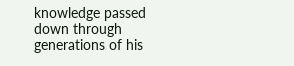knowledge passed down through generations of his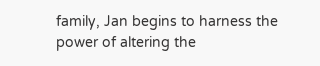family, Jan begins to harness the power of altering the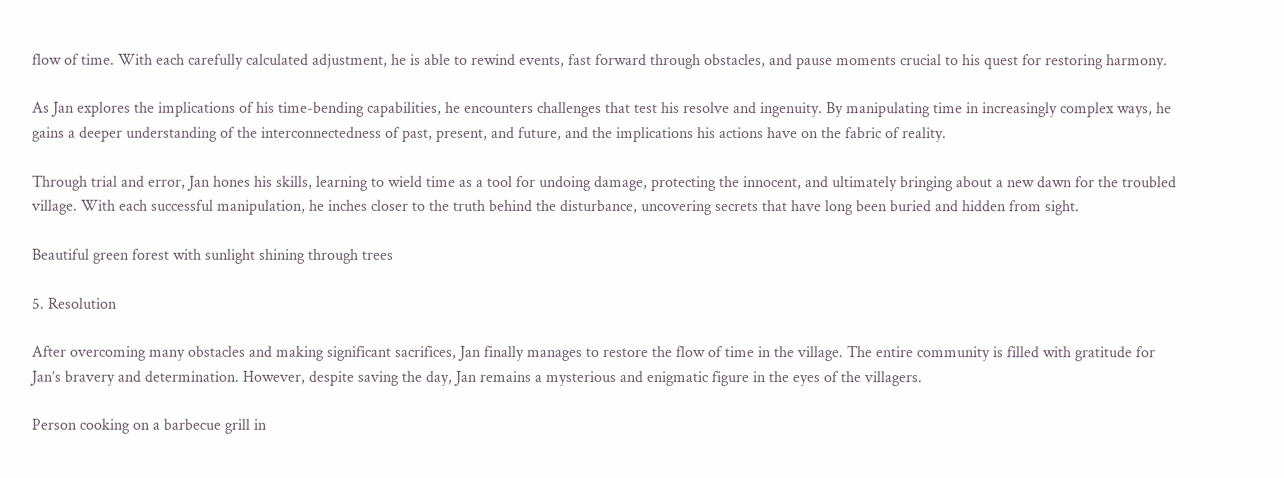flow of time. With each carefully calculated adjustment, he is able to rewind events, fast forward through obstacles, and pause moments crucial to his quest for restoring harmony.

As Jan explores the implications of his time-bending capabilities, he encounters challenges that test his resolve and ingenuity. By manipulating time in increasingly complex ways, he gains a deeper understanding of the interconnectedness of past, present, and future, and the implications his actions have on the fabric of reality.

Through trial and error, Jan hones his skills, learning to wield time as a tool for undoing damage, protecting the innocent, and ultimately bringing about a new dawn for the troubled village. With each successful manipulation, he inches closer to the truth behind the disturbance, uncovering secrets that have long been buried and hidden from sight.

Beautiful green forest with sunlight shining through trees

5. Resolution

After overcoming many obstacles and making significant sacrifices, Jan finally manages to restore the flow of time in the village. The entire community is filled with gratitude for Jan’s bravery and determination. However, despite saving the day, Jan remains a mysterious and enigmatic figure in the eyes of the villagers.

Person cooking on a barbecue grill in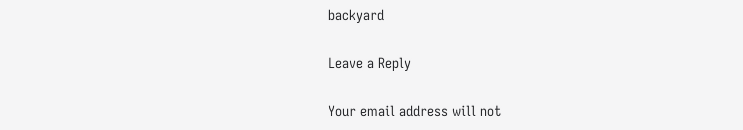backyard

Leave a Reply

Your email address will not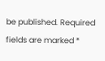be published. Required fields are marked *